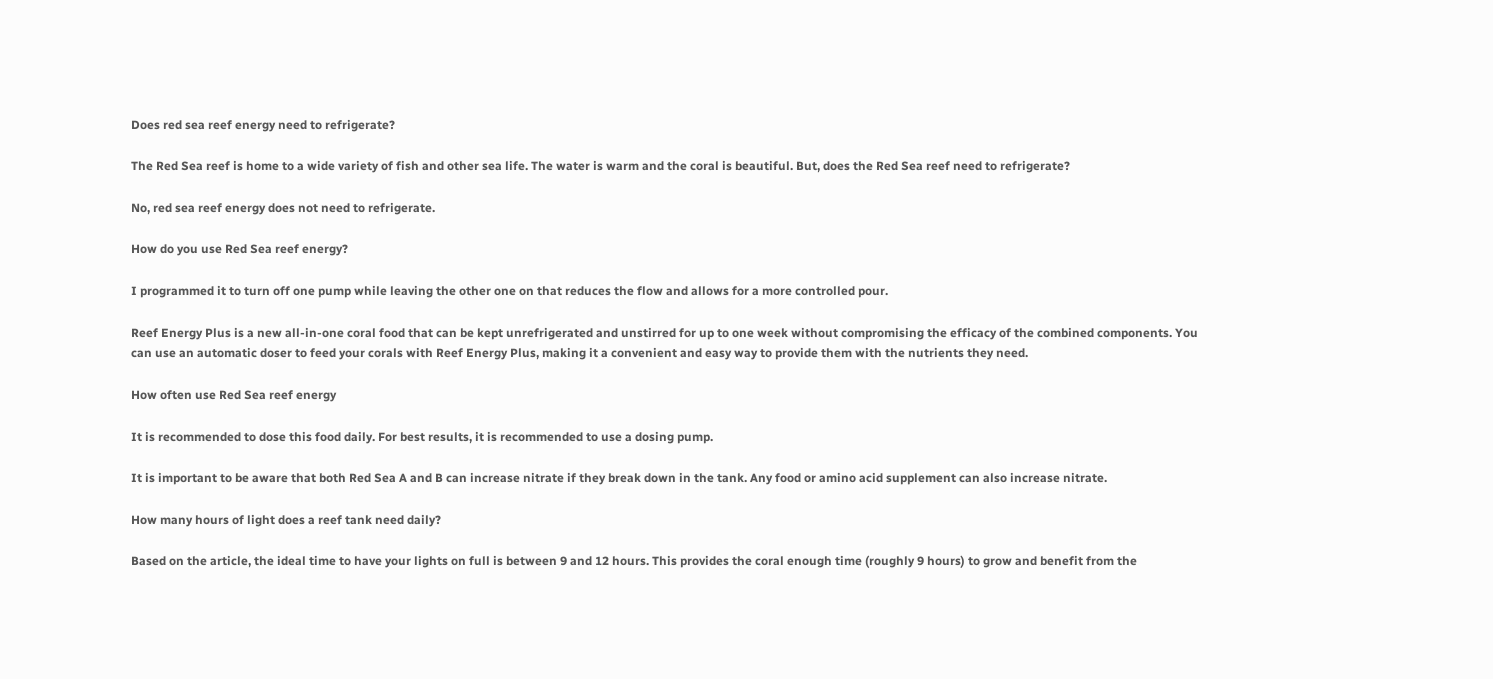Does red sea reef energy need to refrigerate?

The Red Sea reef is home to a wide variety of fish and other sea life. The water is warm and the coral is beautiful. But, does the Red Sea reef need to refrigerate?

No, red sea reef energy does not need to refrigerate.

How do you use Red Sea reef energy?

I programmed it to turn off one pump while leaving the other one on that reduces the flow and allows for a more controlled pour.

Reef Energy Plus is a new all-in-one coral food that can be kept unrefrigerated and unstirred for up to one week without compromising the efficacy of the combined components. You can use an automatic doser to feed your corals with Reef Energy Plus, making it a convenient and easy way to provide them with the nutrients they need.

How often use Red Sea reef energy

It is recommended to dose this food daily. For best results, it is recommended to use a dosing pump.

It is important to be aware that both Red Sea A and B can increase nitrate if they break down in the tank. Any food or amino acid supplement can also increase nitrate.

How many hours of light does a reef tank need daily?

Based on the article, the ideal time to have your lights on full is between 9 and 12 hours. This provides the coral enough time (roughly 9 hours) to grow and benefit from the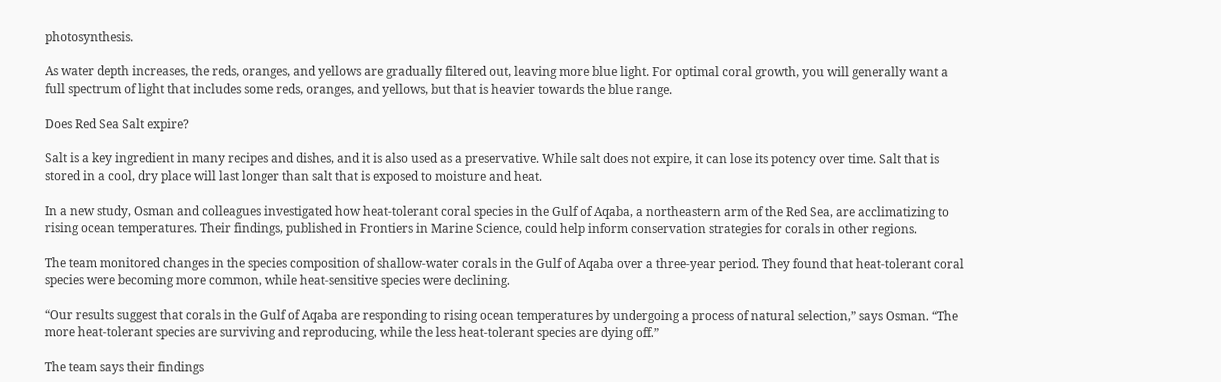photosynthesis.

As water depth increases, the reds, oranges, and yellows are gradually filtered out, leaving more blue light. For optimal coral growth, you will generally want a full spectrum of light that includes some reds, oranges, and yellows, but that is heavier towards the blue range.

Does Red Sea Salt expire?

Salt is a key ingredient in many recipes and dishes, and it is also used as a preservative. While salt does not expire, it can lose its potency over time. Salt that is stored in a cool, dry place will last longer than salt that is exposed to moisture and heat.

In a new study, Osman and colleagues investigated how heat-tolerant coral species in the Gulf of Aqaba, a northeastern arm of the Red Sea, are acclimatizing to rising ocean temperatures. Their findings, published in Frontiers in Marine Science, could help inform conservation strategies for corals in other regions.

The team monitored changes in the species composition of shallow-water corals in the Gulf of Aqaba over a three-year period. They found that heat-tolerant coral species were becoming more common, while heat-sensitive species were declining.

“Our results suggest that corals in the Gulf of Aqaba are responding to rising ocean temperatures by undergoing a process of natural selection,” says Osman. “The more heat-tolerant species are surviving and reproducing, while the less heat-tolerant species are dying off.”

The team says their findings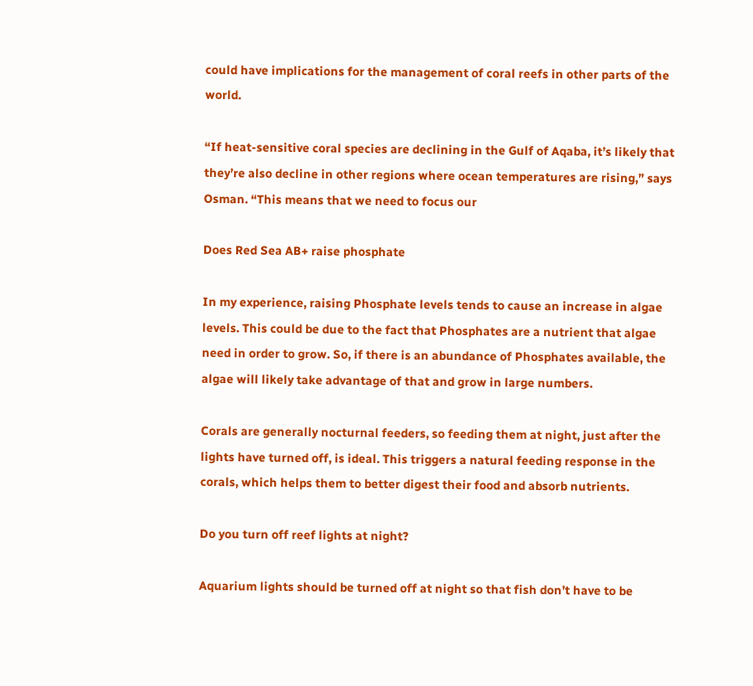could have implications for the management of coral reefs in other parts of the world.

“If heat-sensitive coral species are declining in the Gulf of Aqaba, it’s likely that they’re also decline in other regions where ocean temperatures are rising,” says Osman. “This means that we need to focus our

Does Red Sea AB+ raise phosphate

In my experience, raising Phosphate levels tends to cause an increase in algae levels. This could be due to the fact that Phosphates are a nutrient that algae need in order to grow. So, if there is an abundance of Phosphates available, the algae will likely take advantage of that and grow in large numbers.

Corals are generally nocturnal feeders, so feeding them at night, just after the lights have turned off, is ideal. This triggers a natural feeding response in the corals, which helps them to better digest their food and absorb nutrients.

Do you turn off reef lights at night?

Aquarium lights should be turned off at night so that fish don’t have to be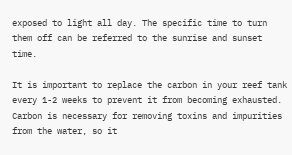exposed to light all day. The specific time to turn them off can be referred to the sunrise and sunset time.

It is important to replace the carbon in your reef tank every 1-2 weeks to prevent it from becoming exhausted. Carbon is necessary for removing toxins and impurities from the water, so it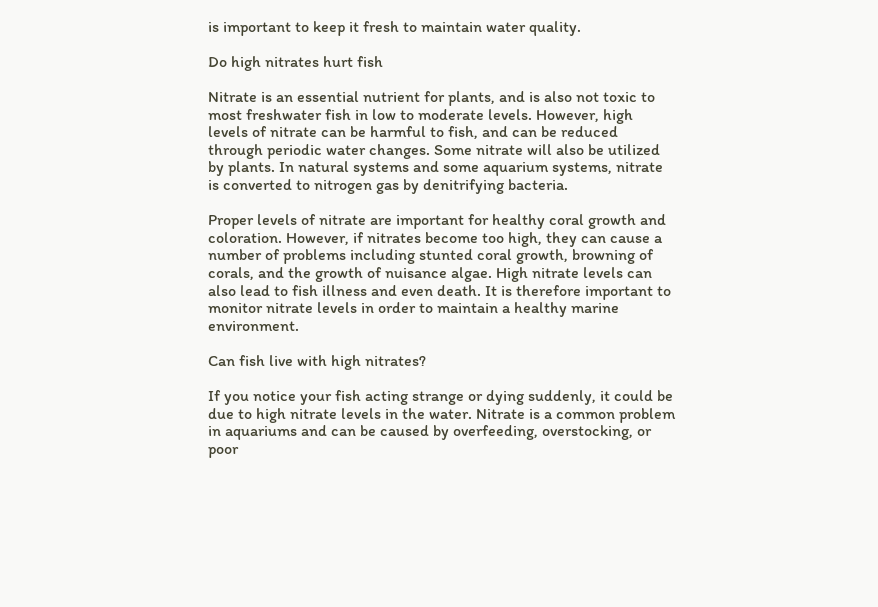is important to keep it fresh to maintain water quality.

Do high nitrates hurt fish

Nitrate is an essential nutrient for plants, and is also not toxic to most freshwater fish in low to moderate levels. However, high levels of nitrate can be harmful to fish, and can be reduced through periodic water changes. Some nitrate will also be utilized by plants. In natural systems and some aquarium systems, nitrate is converted to nitrogen gas by denitrifying bacteria.

Proper levels of nitrate are important for healthy coral growth and coloration. However, if nitrates become too high, they can cause a number of problems including stunted coral growth, browning of corals, and the growth of nuisance algae. High nitrate levels can also lead to fish illness and even death. It is therefore important to monitor nitrate levels in order to maintain a healthy marine environment.

Can fish live with high nitrates?

If you notice your fish acting strange or dying suddenly, it could be due to high nitrate levels in the water. Nitrate is a common problem in aquariums and can be caused by overfeeding, overstocking, or poor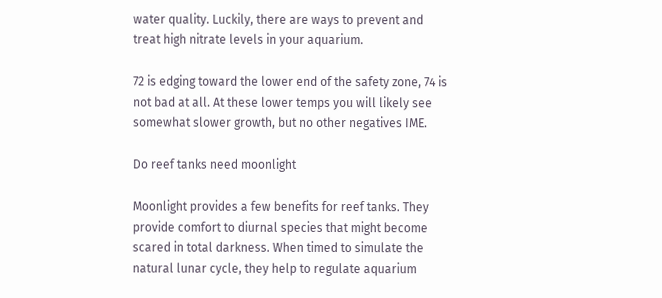water quality. Luckily, there are ways to prevent and treat high nitrate levels in your aquarium.

72 is edging toward the lower end of the safety zone, 74 is not bad at all. At these lower temps you will likely see somewhat slower growth, but no other negatives IME.

Do reef tanks need moonlight

Moonlight provides a few benefits for reef tanks. They provide comfort to diurnal species that might become scared in total darkness. When timed to simulate the natural lunar cycle, they help to regulate aquarium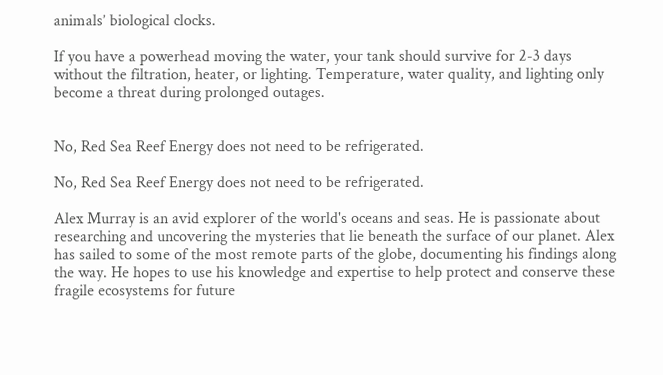animals’ biological clocks.

If you have a powerhead moving the water, your tank should survive for 2-3 days without the filtration, heater, or lighting. Temperature, water quality, and lighting only become a threat during prolonged outages.


No, Red Sea Reef Energy does not need to be refrigerated.

No, Red Sea Reef Energy does not need to be refrigerated.

Alex Murray is an avid explorer of the world's oceans and seas. He is passionate about researching and uncovering the mysteries that lie beneath the surface of our planet. Alex has sailed to some of the most remote parts of the globe, documenting his findings along the way. He hopes to use his knowledge and expertise to help protect and conserve these fragile ecosystems for future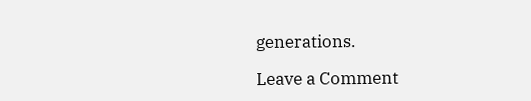generations.

Leave a Comment